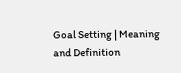Goal Setting | Meaning and Definition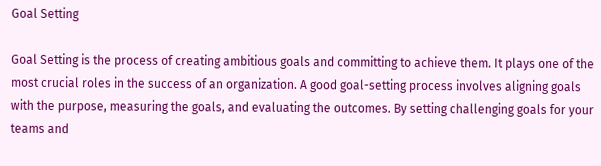Goal Setting

Goal Setting is the process of creating ambitious goals and committing to achieve them. It plays one of the most crucial roles in the success of an organization. A good goal-setting process involves aligning goals with the purpose, measuring the goals, and evaluating the outcomes. By setting challenging goals for your teams and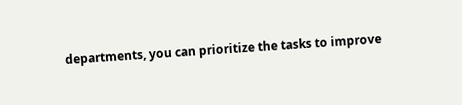departments, you can prioritize the tasks to improve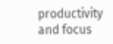productivity and focus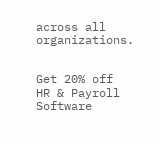across all organizations.


Get 20% off
HR & Payroll Software